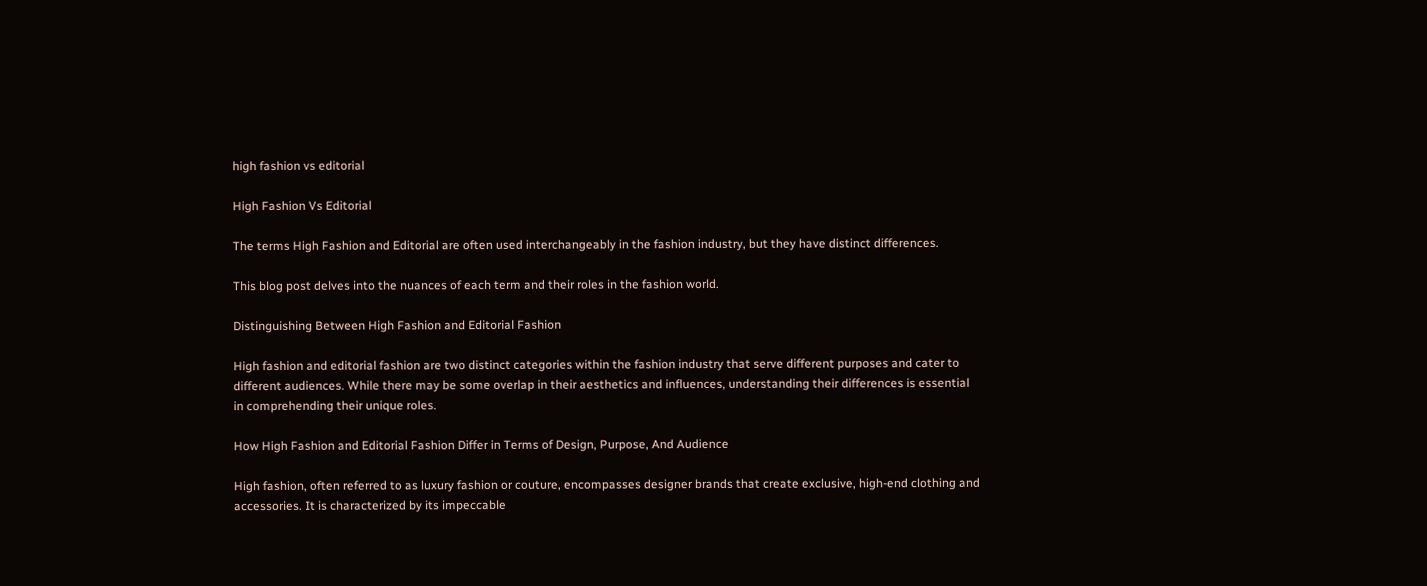high fashion vs editorial

High Fashion Vs Editorial

The terms High Fashion and Editorial are often used interchangeably in the fashion industry, but they have distinct differences.

This blog post delves into the nuances of each term and their roles in the fashion world.

Distinguishing Between High Fashion and Editorial Fashion

High fashion and editorial fashion are two distinct categories within the fashion industry that serve different purposes and cater to different audiences. While there may be some overlap in their aesthetics and influences, understanding their differences is essential in comprehending their unique roles.

How High Fashion and Editorial Fashion Differ in Terms of Design, Purpose, And Audience

High fashion, often referred to as luxury fashion or couture, encompasses designer brands that create exclusive, high-end clothing and accessories. It is characterized by its impeccable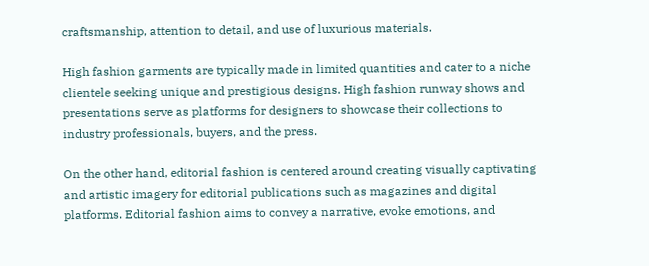craftsmanship, attention to detail, and use of luxurious materials.

High fashion garments are typically made in limited quantities and cater to a niche clientele seeking unique and prestigious designs. High fashion runway shows and presentations serve as platforms for designers to showcase their collections to industry professionals, buyers, and the press.

On the other hand, editorial fashion is centered around creating visually captivating and artistic imagery for editorial publications such as magazines and digital platforms. Editorial fashion aims to convey a narrative, evoke emotions, and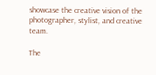showcase the creative vision of the photographer, stylist, and creative team.

The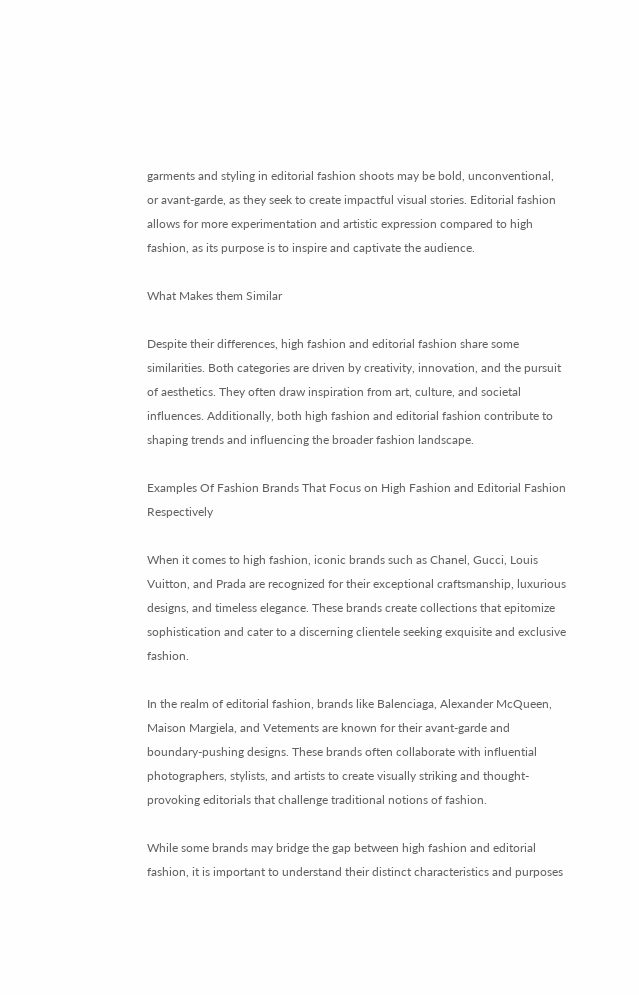garments and styling in editorial fashion shoots may be bold, unconventional, or avant-garde, as they seek to create impactful visual stories. Editorial fashion allows for more experimentation and artistic expression compared to high fashion, as its purpose is to inspire and captivate the audience.

What Makes them Similar

Despite their differences, high fashion and editorial fashion share some similarities. Both categories are driven by creativity, innovation, and the pursuit of aesthetics. They often draw inspiration from art, culture, and societal influences. Additionally, both high fashion and editorial fashion contribute to shaping trends and influencing the broader fashion landscape.

Examples Of Fashion Brands That Focus on High Fashion and Editorial Fashion Respectively

When it comes to high fashion, iconic brands such as Chanel, Gucci, Louis Vuitton, and Prada are recognized for their exceptional craftsmanship, luxurious designs, and timeless elegance. These brands create collections that epitomize sophistication and cater to a discerning clientele seeking exquisite and exclusive fashion.

In the realm of editorial fashion, brands like Balenciaga, Alexander McQueen, Maison Margiela, and Vetements are known for their avant-garde and boundary-pushing designs. These brands often collaborate with influential photographers, stylists, and artists to create visually striking and thought-provoking editorials that challenge traditional notions of fashion.

While some brands may bridge the gap between high fashion and editorial fashion, it is important to understand their distinct characteristics and purposes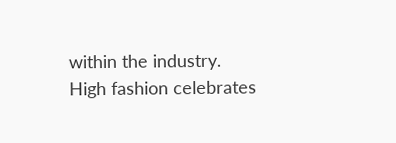within the industry. High fashion celebrates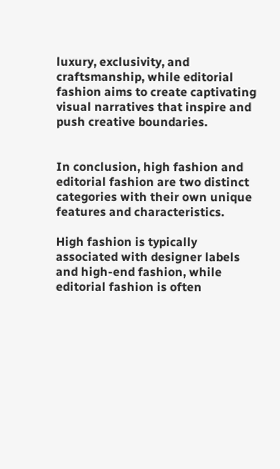luxury, exclusivity, and craftsmanship, while editorial fashion aims to create captivating visual narratives that inspire and push creative boundaries.


In conclusion, high fashion and editorial fashion are two distinct categories with their own unique features and characteristics.

High fashion is typically associated with designer labels and high-end fashion, while editorial fashion is often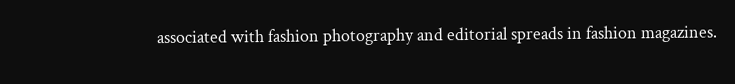associated with fashion photography and editorial spreads in fashion magazines.